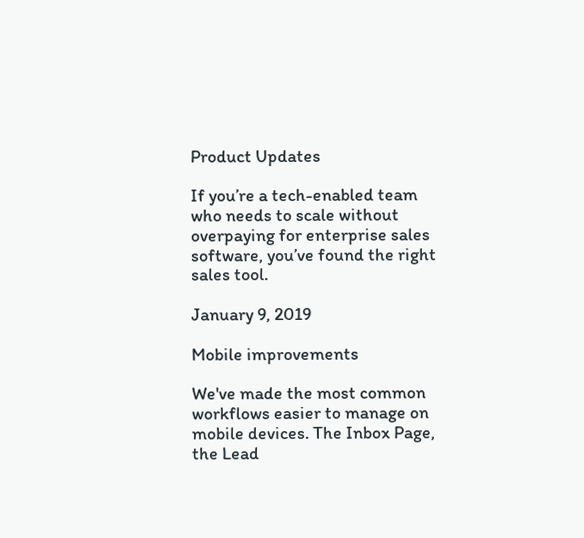Product Updates

If you’re a tech-enabled team who needs to scale without overpaying for enterprise sales software, you’ve found the right sales tool.

January 9, 2019

Mobile improvements

We've made the most common workflows easier to manage on mobile devices. The Inbox Page, the Lead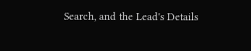Search, and the Lead's Details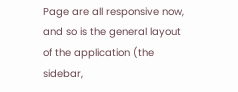Page are all responsive now, and so is the general layout of the application (the sidebar,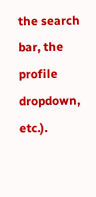the search bar, the profile dropdown, etc.).